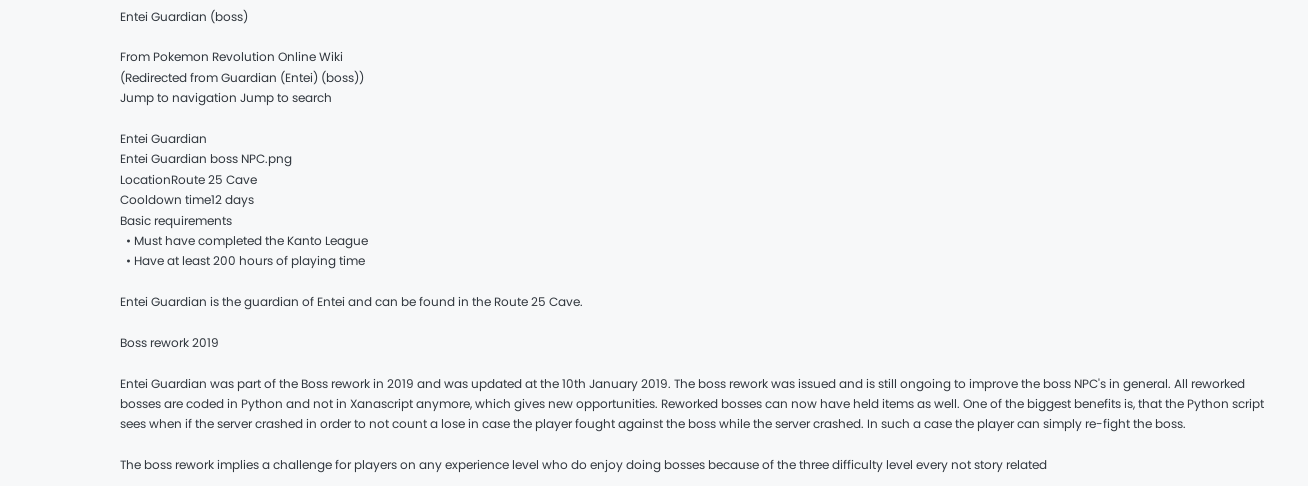Entei Guardian (boss)

From Pokemon Revolution Online Wiki
(Redirected from Guardian (Entei) (boss))
Jump to navigation Jump to search

Entei Guardian
Entei Guardian boss NPC.png
LocationRoute 25 Cave
Cooldown time12 days
Basic requirements
  • Must have completed the Kanto League
  • Have at least 200 hours of playing time

Entei Guardian is the guardian of Entei and can be found in the Route 25 Cave.

Boss rework 2019

Entei Guardian was part of the Boss rework in 2019 and was updated at the 10th January 2019. The boss rework was issued and is still ongoing to improve the boss NPC's in general. All reworked bosses are coded in Python and not in Xanascript anymore, which gives new opportunities. Reworked bosses can now have held items as well. One of the biggest benefits is, that the Python script sees when if the server crashed in order to not count a lose in case the player fought against the boss while the server crashed. In such a case the player can simply re-fight the boss.

The boss rework implies a challenge for players on any experience level who do enjoy doing bosses because of the three difficulty level every not story related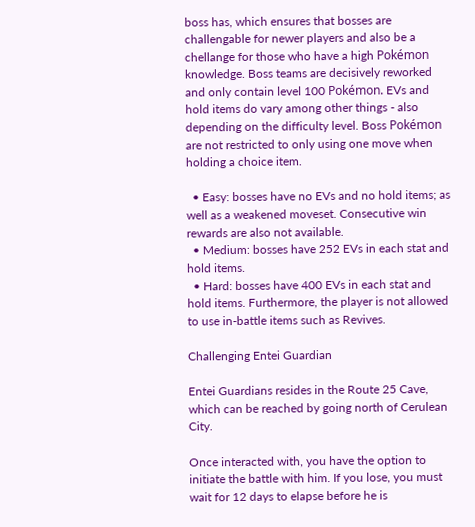boss has, which ensures that bosses are challengable for newer players and also be a chellange for those who have a high Pokémon knowledge. Boss teams are decisively reworked and only contain level 100 Pokémon. EVs and hold items do vary among other things - also depending on the difficulty level. Boss Pokémon are not restricted to only using one move when holding a choice item.

  • Easy: bosses have no EVs and no hold items; as well as a weakened moveset. Consecutive win rewards are also not available.
  • Medium: bosses have 252 EVs in each stat and hold items.
  • Hard: bosses have 400 EVs in each stat and hold items. Furthermore, the player is not allowed to use in-battle items such as Revives.

Challenging Entei Guardian

Entei Guardians resides in the Route 25 Cave, which can be reached by going north of Cerulean City.

Once interacted with, you have the option to initiate the battle with him. If you lose, you must wait for 12 days to elapse before he is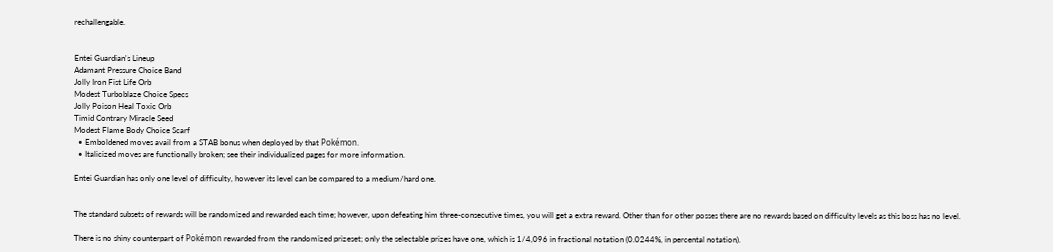rechallengable.


Entei Guardian's Lineup
Adamant Pressure Choice Band
Jolly Iron Fist Life Orb
Modest Turboblaze Choice Specs
Jolly Poison Heal Toxic Orb
Timid Contrary Miracle Seed
Modest Flame Body Choice Scarf
  • Emboldened moves avail from a STAB bonus when deployed by that Pokémon.
  • Italicized moves are functionally broken; see their individualized pages for more information.

Entei Guardian has only one level of difficulty, however its level can be compared to a medium/hard one.


The standard subsets of rewards will be randomized and rewarded each time; however, upon defeating him three-consecutive times, you will get a extra reward. Other than for other posses there are no rewards based on difficulty levels as this boss has no level.

There is no shiny counterpart of Pokémon rewarded from the randomized prizeset; only the selectable prizes have one, which is 1/4,096 in fractional notation (0.0244%, in percental notation).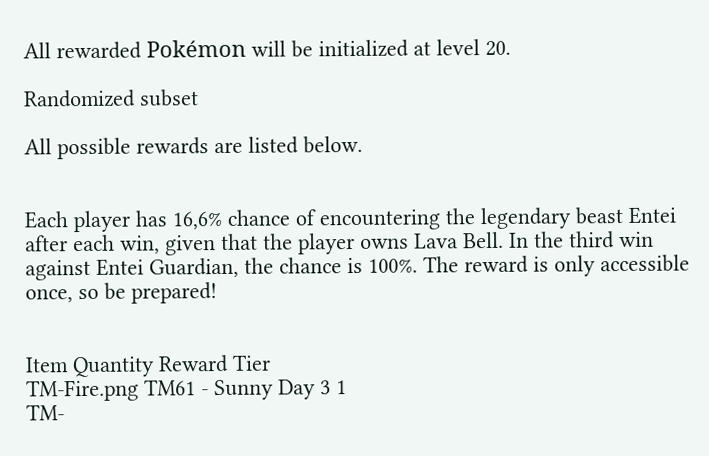All rewarded Pokémon will be initialized at level 20.

Randomized subset

All possible rewards are listed below.


Each player has 16,6% chance of encountering the legendary beast Entei after each win, given that the player owns Lava Bell. In the third win against Entei Guardian, the chance is 100%. The reward is only accessible once, so be prepared!


Item Quantity Reward Tier
TM-Fire.png TM61 - Sunny Day 3 1
TM-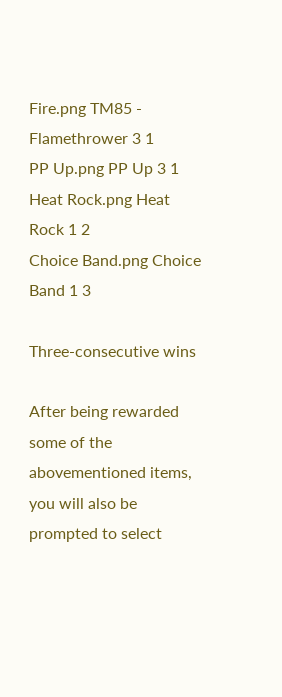Fire.png TM85 - Flamethrower 3 1
PP Up.png PP Up 3 1
Heat Rock.png Heat Rock 1 2
Choice Band.png Choice Band 1 3

Three-consecutive wins

After being rewarded some of the abovementioned items, you will also be prompted to select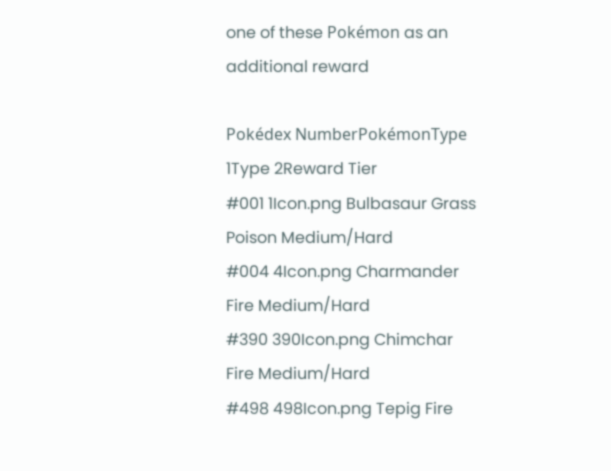one of these Pokémon as an additional reward

Pokédex NumberPokémonType 1Type 2Reward Tier
#001 1Icon.png Bulbasaur Grass Poison Medium/Hard
#004 4Icon.png Charmander Fire Medium/Hard
#390 390Icon.png Chimchar Fire Medium/Hard
#498 498Icon.png Tepig Fire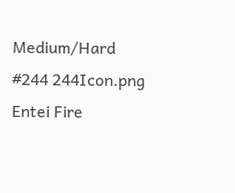Medium/Hard
#244 244Icon.png Entei Fire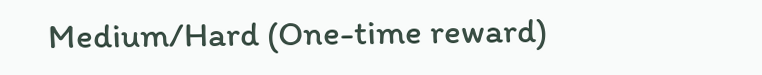Medium/Hard (One-time reward)